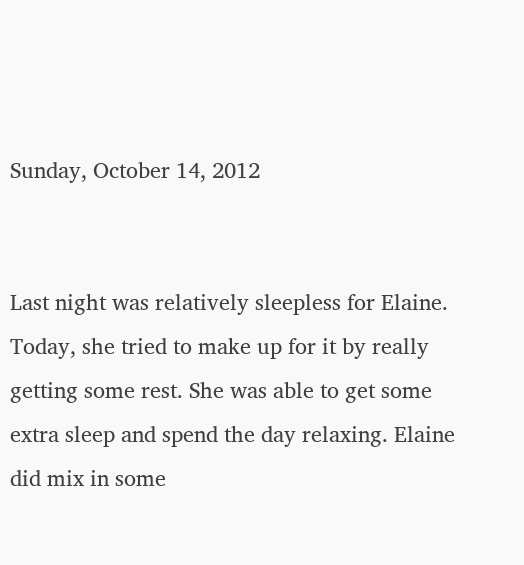Sunday, October 14, 2012


Last night was relatively sleepless for Elaine. Today, she tried to make up for it by really getting some rest. She was able to get some extra sleep and spend the day relaxing. Elaine did mix in some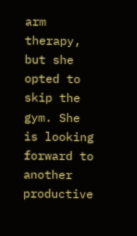arm therapy, but she opted to skip the gym. She is looking forward to another productive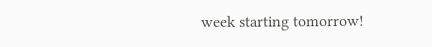week starting tomorrow!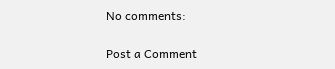No comments:

Post a Comment